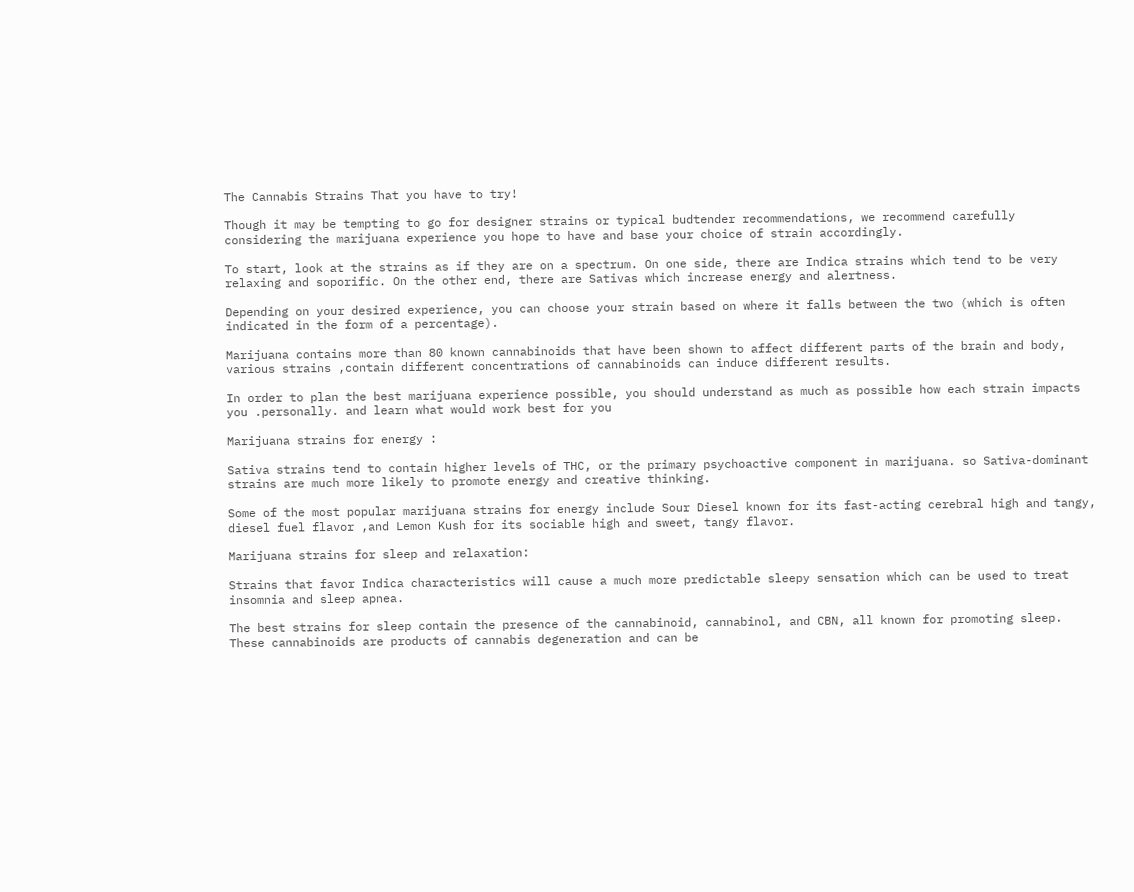The Cannabis Strains That you have to try!

Though it may be tempting to go for designer strains or typical budtender recommendations, we recommend carefully considering the marijuana experience you hope to have and base your choice of strain accordingly.

To start, look at the strains as if they are on a spectrum. On one side, there are Indica strains which tend to be very relaxing and soporific. On the other end, there are Sativas which increase energy and alertness.

Depending on your desired experience, you can choose your strain based on where it falls between the two (which is often indicated in the form of a percentage).

Marijuana contains more than 80 known cannabinoids that have been shown to affect different parts of the brain and body, various strains ,contain different concentrations of cannabinoids can induce different results.

In order to plan the best marijuana experience possible, you should understand as much as possible how each strain impacts you .personally. and learn what would work best for you

Marijuana strains for energy :

Sativa strains tend to contain higher levels of THC, or the primary psychoactive component in marijuana. so Sativa-dominant strains are much more likely to promote energy and creative thinking.

Some of the most popular marijuana strains for energy include Sour Diesel known for its fast-acting cerebral high and tangy, diesel fuel flavor ,and Lemon Kush for its sociable high and sweet, tangy flavor.

Marijuana strains for sleep and relaxation:

Strains that favor Indica characteristics will cause a much more predictable sleepy sensation which can be used to treat insomnia and sleep apnea.

The best strains for sleep contain the presence of the cannabinoid, cannabinol, and CBN, all known for promoting sleep. These cannabinoids are products of cannabis degeneration and can be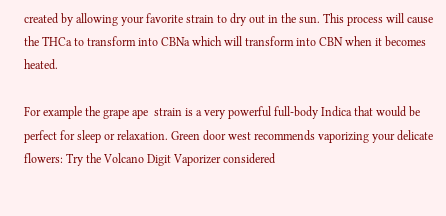created by allowing your favorite strain to dry out in the sun. This process will cause the THCa to transform into CBNa which will transform into CBN when it becomes heated.

For example the grape ape  strain is a very powerful full-body Indica that would be perfect for sleep or relaxation. Green door west recommends vaporizing your delicate flowers: Try the Volcano Digit Vaporizer considered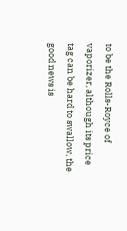to be the Rolls-Royce of vaporizer, although its price tag can be hard to swallow, the good news is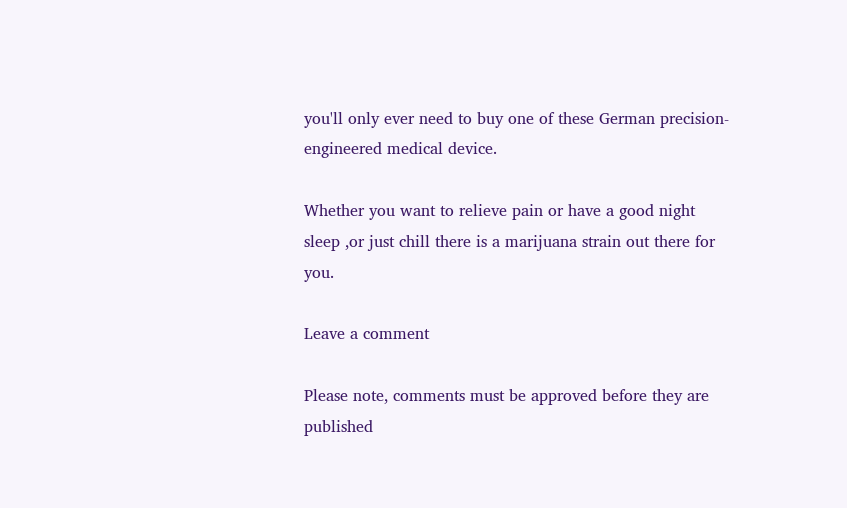you'll only ever need to buy one of these German precision-engineered medical device.

Whether you want to relieve pain or have a good night sleep ,or just chill there is a marijuana strain out there for you.

Leave a comment

Please note, comments must be approved before they are published